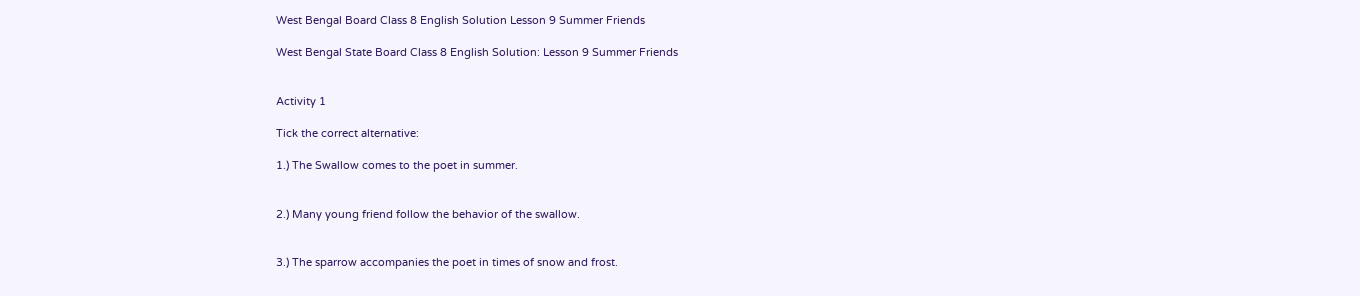West Bengal Board Class 8 English Solution Lesson 9 Summer Friends

West Bengal State Board Class 8 English Solution: Lesson 9 Summer Friends


Activity 1

Tick the correct alternative:

1.) The Swallow comes to the poet in summer.


2.) Many young friend follow the behavior of the swallow.


3.) The sparrow accompanies the poet in times of snow and frost.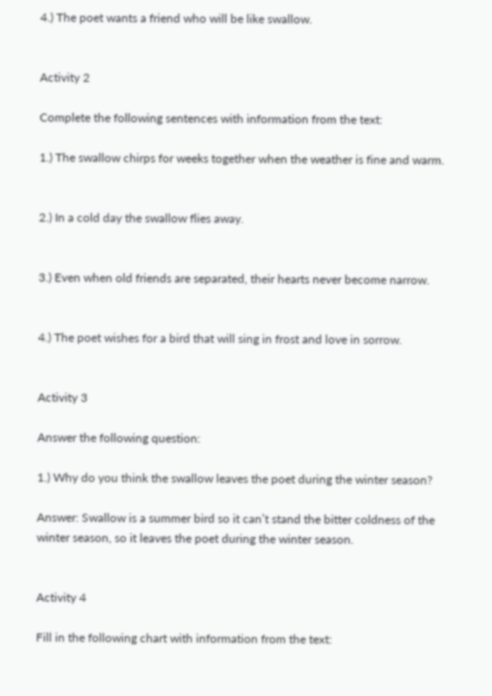4.) The poet wants a friend who will be like swallow.


Activity 2

Complete the following sentences with information from the text:

1.) The swallow chirps for weeks together when the weather is fine and warm.


2.) In a cold day the swallow flies away.


3.) Even when old friends are separated, their hearts never become narrow.


4.) The poet wishes for a bird that will sing in frost and love in sorrow.


Activity 3

Answer the following question:

1.) Why do you think the swallow leaves the poet during the winter season?

Answer: Swallow is a summer bird so it can’t stand the bitter coldness of the winter season, so it leaves the poet during the winter season.


Activity 4

Fill in the following chart with information from the text: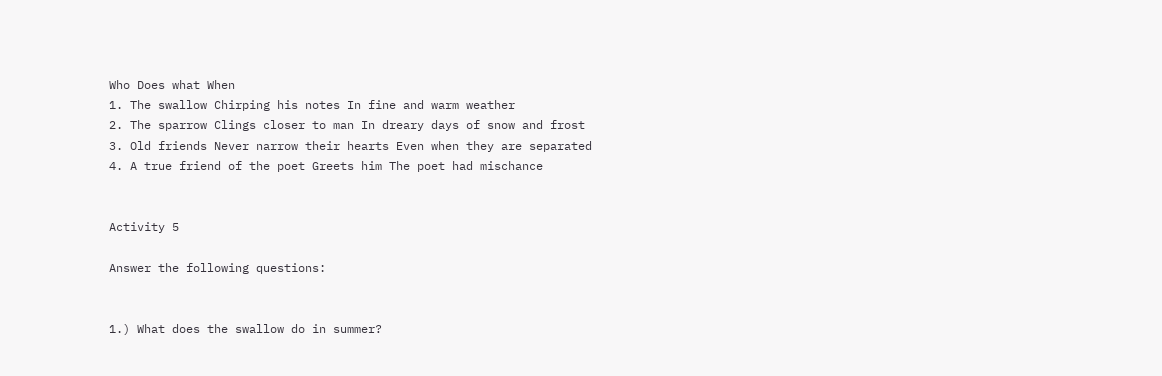Who Does what When
1. The swallow Chirping his notes In fine and warm weather
2. The sparrow Clings closer to man In dreary days of snow and frost
3. Old friends Never narrow their hearts Even when they are separated
4. A true friend of the poet Greets him The poet had mischance


Activity 5

Answer the following questions:


1.) What does the swallow do in summer?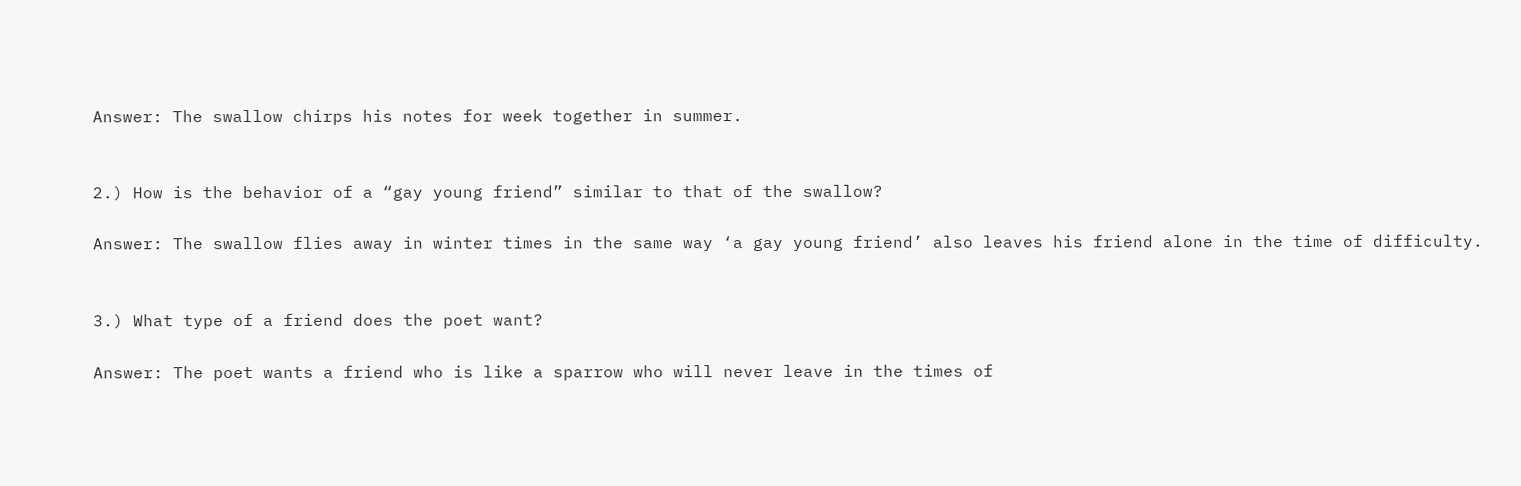Answer: The swallow chirps his notes for week together in summer.


2.) How is the behavior of a “gay young friend” similar to that of the swallow?

Answer: The swallow flies away in winter times in the same way ‘a gay young friend’ also leaves his friend alone in the time of difficulty.


3.) What type of a friend does the poet want?

Answer: The poet wants a friend who is like a sparrow who will never leave in the times of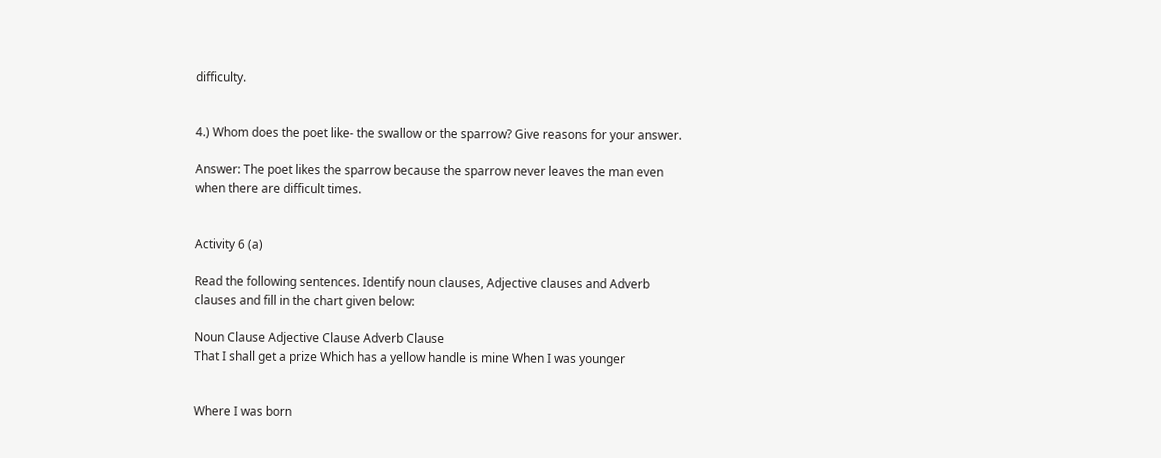difficulty.


4.) Whom does the poet like- the swallow or the sparrow? Give reasons for your answer.

Answer: The poet likes the sparrow because the sparrow never leaves the man even when there are difficult times.


Activity 6 (a)

Read the following sentences. Identify noun clauses, Adjective clauses and Adverb clauses and fill in the chart given below:

Noun Clause Adjective Clause Adverb Clause
That I shall get a prize Which has a yellow handle is mine When I was younger


Where I was born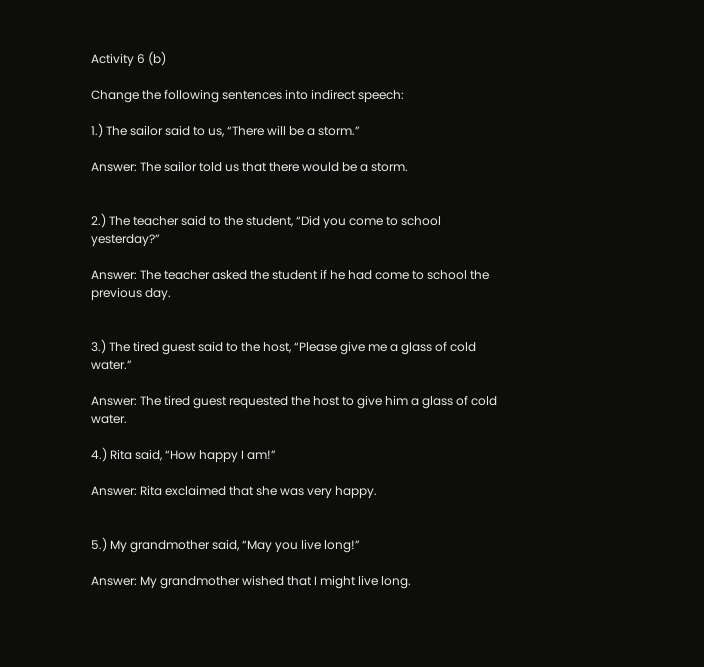Activity 6 (b)

Change the following sentences into indirect speech:

1.) The sailor said to us, “There will be a storm.”

Answer: The sailor told us that there would be a storm.


2.) The teacher said to the student, “Did you come to school yesterday?”

Answer: The teacher asked the student if he had come to school the previous day.


3.) The tired guest said to the host, “Please give me a glass of cold water.”

Answer: The tired guest requested the host to give him a glass of cold water.

4.) Rita said, “How happy I am!”

Answer: Rita exclaimed that she was very happy.


5.) My grandmother said, “May you live long!”

Answer: My grandmother wished that I might live long.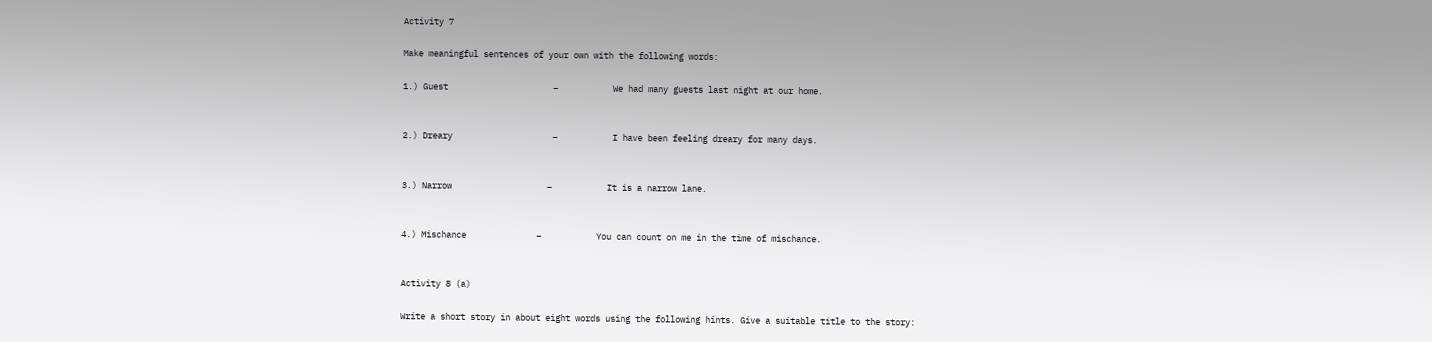Activity 7

Make meaningful sentences of your own with the following words:

1.) Guest                     –           We had many guests last night at our home.


2.) Dreary                    –           I have been feeling dreary for many days.


3.) Narrow                   –           It is a narrow lane.


4.) Mischance              –           You can count on me in the time of mischance.


Activity 8 (a)

Write a short story in about eight words using the following hints. Give a suitable title to the story: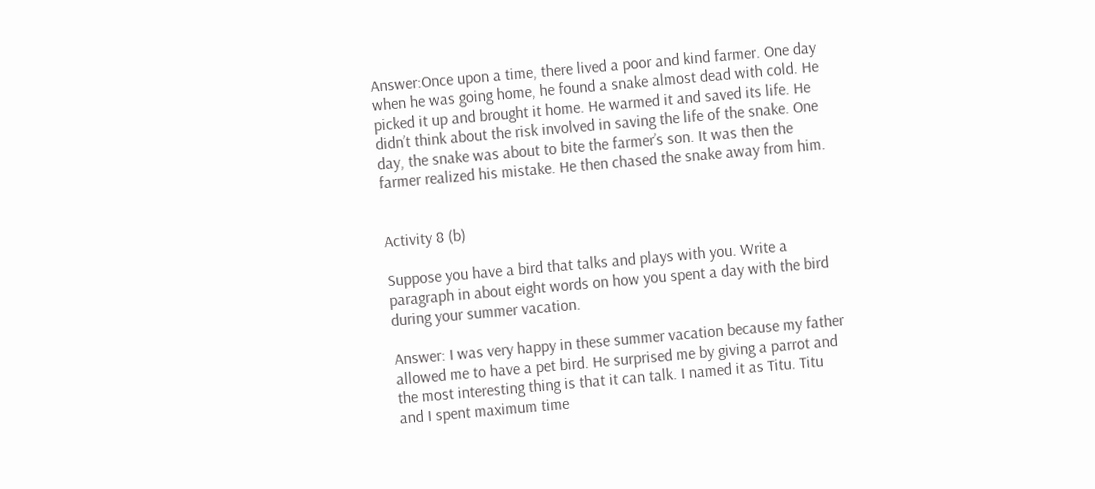Answer:Once upon a time, there lived a poor and kind farmer. One day when he was going home, he found a snake almost dead with cold. He picked it up and brought it home. He warmed it and saved its life. He didn’t think about the risk involved in saving the life of the snake. One day, the snake was about to bite the farmer’s son. It was then the farmer realized his mistake. He then chased the snake away from him.


Activity 8 (b)

Suppose you have a bird that talks and plays with you. Write a paragraph in about eight words on how you spent a day with the bird during your summer vacation.

Answer: I was very happy in these summer vacation because my father allowed me to have a pet bird. He surprised me by giving a parrot and the most interesting thing is that it can talk. I named it as Titu. Titu and I spent maximum time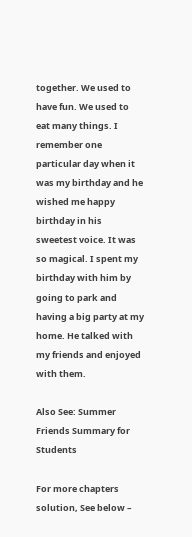together. We used to have fun. We used to eat many things. I remember one particular day when it was my birthday and he wished me happy birthday in his sweetest voice. It was so magical. I spent my birthday with him by going to park and having a big party at my home. He talked with my friends and enjoyed with them.

Also See: Summer Friends Summary for Students

For more chapters solution, See below –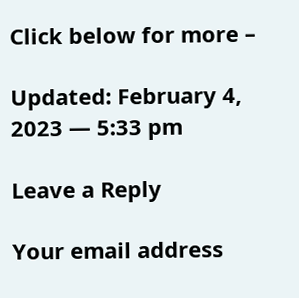Click below for more –

Updated: February 4, 2023 — 5:33 pm

Leave a Reply

Your email address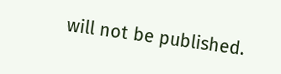will not be published.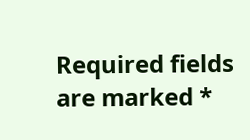Required fields are marked *